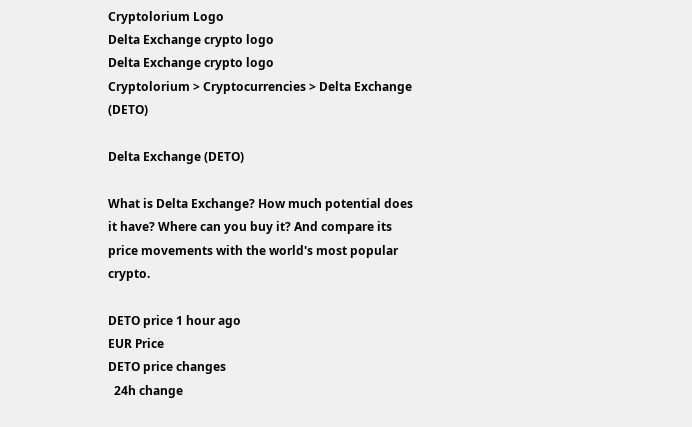Cryptolorium Logo
Delta Exchange crypto logo
Delta Exchange crypto logo
Cryptolorium > Cryptocurrencies > Delta Exchange (DETO)

Delta Exchange (DETO)

What is Delta Exchange? How much potential does it have? Where can you buy it? And compare its price movements with the world's most popular crypto.

DETO price 1 hour ago
EUR Price
DETO price changes
  24h change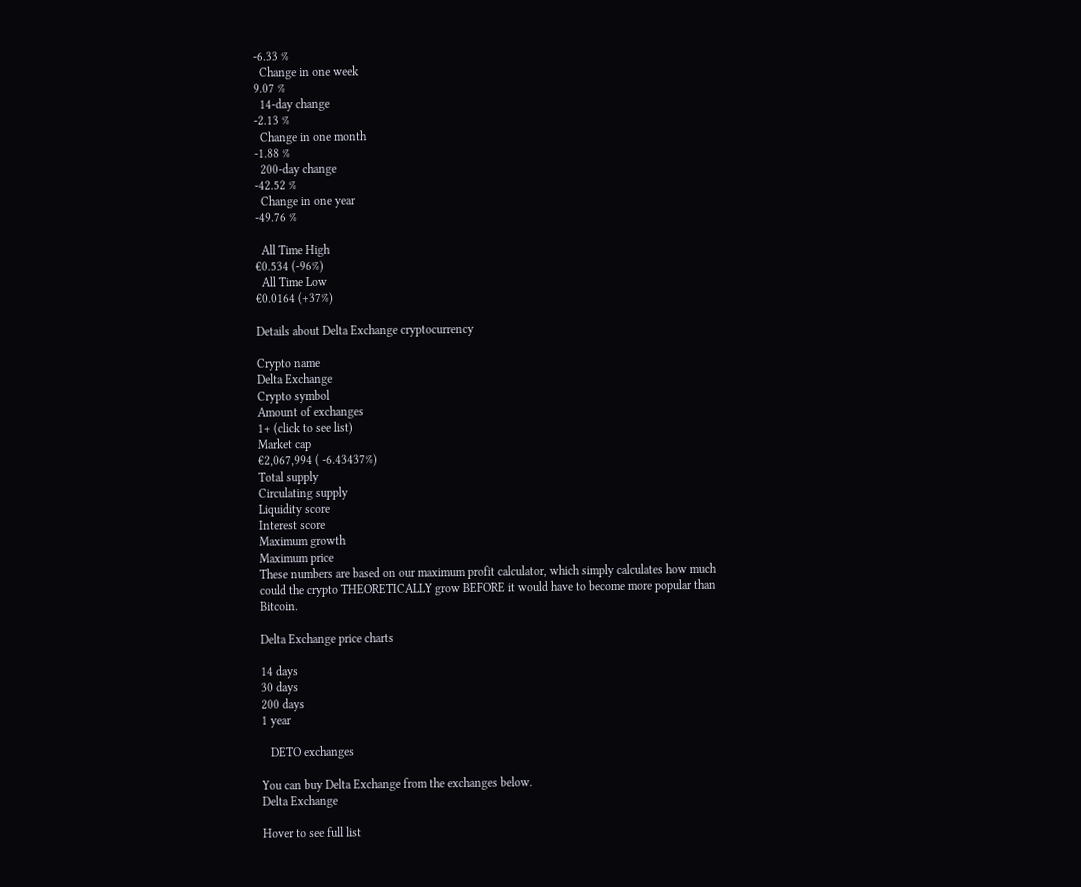-6.33 %
  Change in one week
9.07 %
  14-day change
-2.13 %
  Change in one month
-1.88 %
  200-day change
-42.52 %
  Change in one year
-49.76 %

  All Time High
€0.534 (-96%)
  All Time Low
€0.0164 (+37%)

Details about Delta Exchange cryptocurrency

Crypto name
Delta Exchange
Crypto symbol
Amount of exchanges
1+ (click to see list)
Market cap
€2,067,994 ( -6.43437%)
Total supply
Circulating supply
Liquidity score
Interest score
Maximum growth
Maximum price
These numbers are based on our maximum profit calculator, which simply calculates how much could the crypto THEORETICALLY grow BEFORE it would have to become more popular than Bitcoin.

Delta Exchange price charts

14 days
30 days
200 days
1 year

   DETO exchanges

You can buy Delta Exchange from the exchanges below.
Delta Exchange

Hover to see full list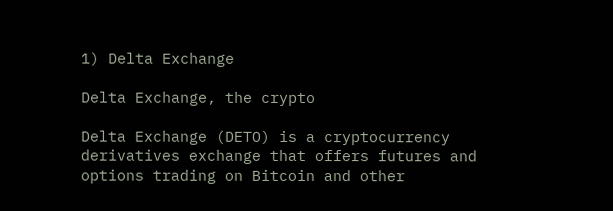1) Delta Exchange

Delta Exchange, the crypto

Delta Exchange (DETO) is a cryptocurrency derivatives exchange that offers futures and options trading on Bitcoin and other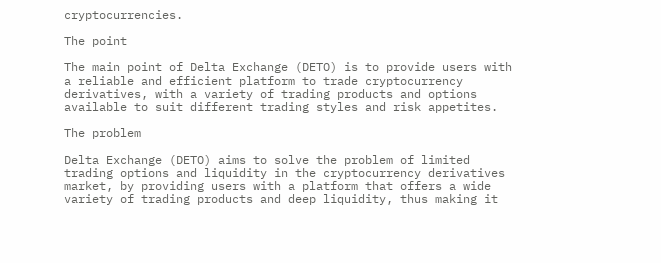cryptocurrencies.

The point

The main point of Delta Exchange (DETO) is to provide users with a reliable and efficient platform to trade cryptocurrency derivatives, with a variety of trading products and options available to suit different trading styles and risk appetites.

The problem

Delta Exchange (DETO) aims to solve the problem of limited trading options and liquidity in the cryptocurrency derivatives market, by providing users with a platform that offers a wide variety of trading products and deep liquidity, thus making it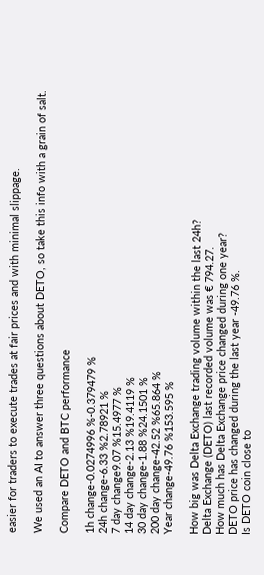easier for traders to execute trades at fair prices and with minimal slippage.

We used an AI to answer three questions about DETO, so take this info with a grain of salt.

Compare DETO and BTC performance

1h change-0.0274996 %-0.379479 %
24h change-6.33 %2.78921 %
7 day change9.07 %15.4977 %
14 day change-2.13 %19.4119 %
30 day change-1.88 %24.1501 %
200 day change-42.52 %65.864 %
Year change-49.76 %153.595 %

How big was Delta Exchange trading volume within the last 24h?
Delta Exchange (DETO) last recorded volume was € 794.27.
How much has Delta Exchange price changed during one year?
DETO price has changed during the last year -49.76 %.
Is DETO coin close to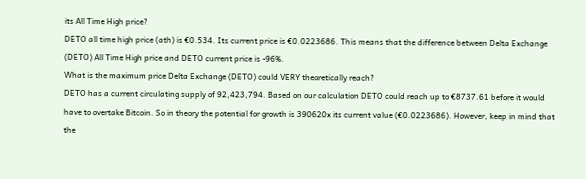its All Time High price?
DETO all time high price (ath) is €0.534. Its current price is €0.0223686. This means that the difference between Delta Exchange (DETO) All Time High price and DETO current price is -96%.
What is the maximum price Delta Exchange (DETO) could VERY theoretically reach?
DETO has a current circulating supply of 92,423,794. Based on our calculation DETO could reach up to €8737.61 before it would have to overtake Bitcoin. So in theory the potential for growth is 390620x its current value (€0.0223686). However, keep in mind that the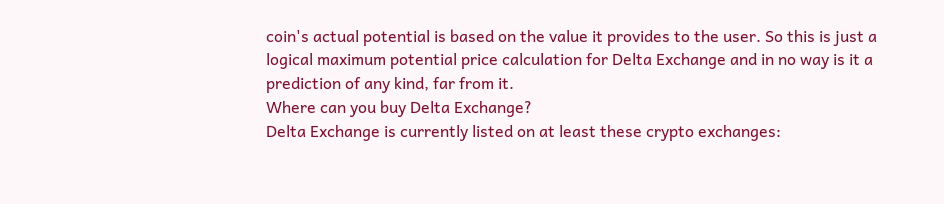coin's actual potential is based on the value it provides to the user. So this is just a logical maximum potential price calculation for Delta Exchange and in no way is it a prediction of any kind, far from it.
Where can you buy Delta Exchange?
Delta Exchange is currently listed on at least these crypto exchanges: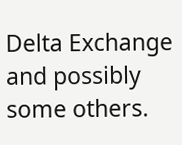Delta Exchange and possibly some others.